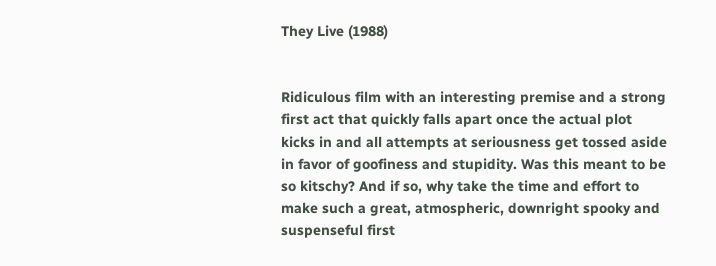They Live (1988)


Ridiculous film with an interesting premise and a strong first act that quickly falls apart once the actual plot kicks in and all attempts at seriousness get tossed aside in favor of goofiness and stupidity. Was this meant to be so kitschy? And if so, why take the time and effort to make such a great, atmospheric, downright spooky and suspenseful first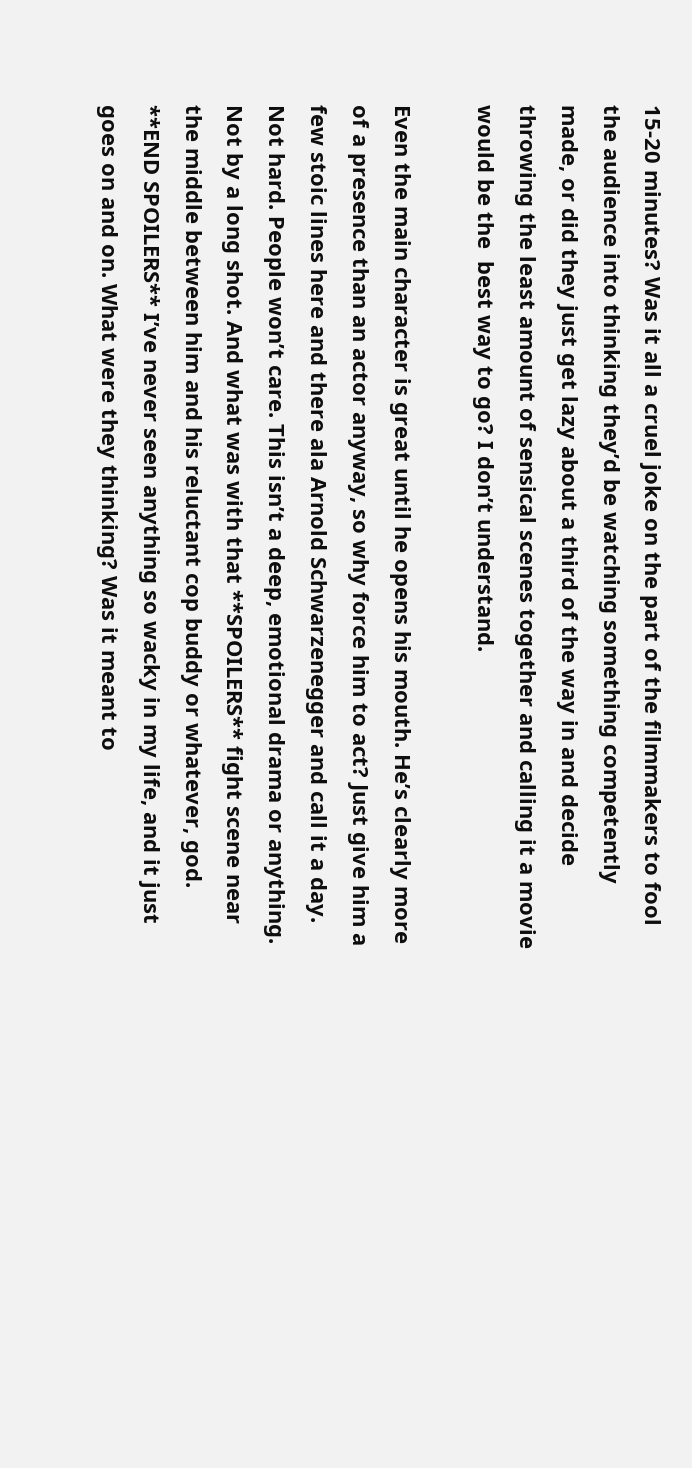15-20 minutes? Was it all a cruel joke on the part of the filmmakers to fool the audience into thinking they’d be watching something competently made, or did they just get lazy about a third of the way in and decide throwing the least amount of sensical scenes together and calling it a movie would be the  best way to go? I don’t understand.

Even the main character is great until he opens his mouth. He’s clearly more of a presence than an actor anyway, so why force him to act? Just give him a few stoic lines here and there ala Arnold Schwarzenegger and call it a day. Not hard. People won’t care. This isn’t a deep, emotional drama or anything. Not by a long shot. And what was with that **SPOILERS** fight scene near the middle between him and his reluctant cop buddy or whatever, god. **END SPOILERS** I’ve never seen anything so wacky in my life, and it just goes on and on. What were they thinking? Was it meant to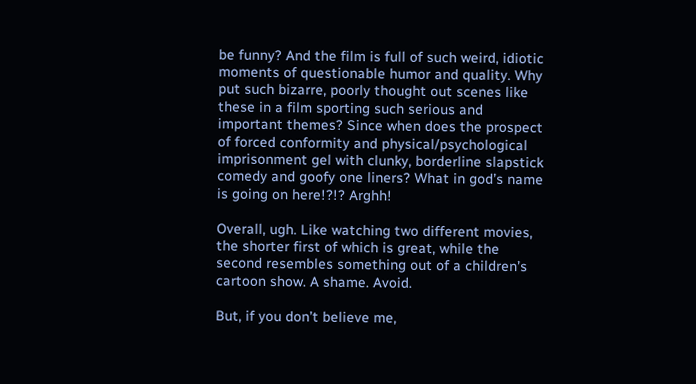be funny? And the film is full of such weird, idiotic moments of questionable humor and quality. Why put such bizarre, poorly thought out scenes like these in a film sporting such serious and important themes? Since when does the prospect of forced conformity and physical/psychological imprisonment gel with clunky, borderline slapstick comedy and goofy one liners? What in god’s name is going on here!?!? Arghh!

Overall, ugh. Like watching two different movies, the shorter first of which is great, while the second resembles something out of a children’s cartoon show. A shame. Avoid.

But, if you don’t believe me,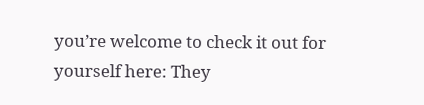you’re welcome to check it out for yourself here: They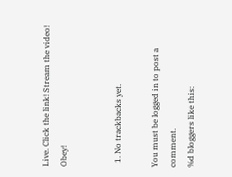Live. Click the link! Stream the video! Obey!


  1. No trackbacks yet.

You must be logged in to post a comment.
%d bloggers like this: